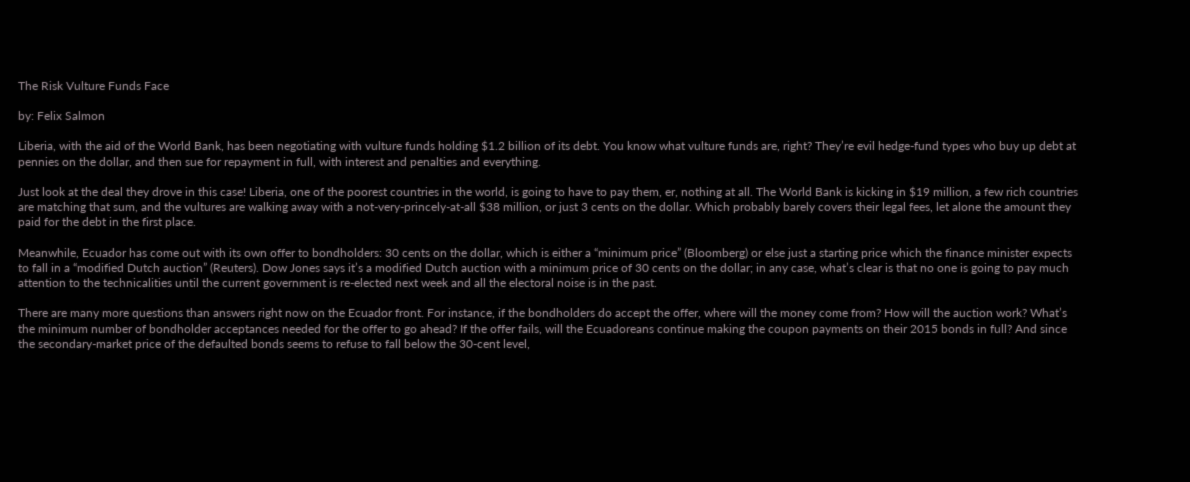The Risk Vulture Funds Face

by: Felix Salmon

Liberia, with the aid of the World Bank, has been negotiating with vulture funds holding $1.2 billion of its debt. You know what vulture funds are, right? They’re evil hedge-fund types who buy up debt at pennies on the dollar, and then sue for repayment in full, with interest and penalties and everything.

Just look at the deal they drove in this case! Liberia, one of the poorest countries in the world, is going to have to pay them, er, nothing at all. The World Bank is kicking in $19 million, a few rich countries are matching that sum, and the vultures are walking away with a not-very-princely-at-all $38 million, or just 3 cents on the dollar. Which probably barely covers their legal fees, let alone the amount they paid for the debt in the first place.

Meanwhile, Ecuador has come out with its own offer to bondholders: 30 cents on the dollar, which is either a “minimum price” (Bloomberg) or else just a starting price which the finance minister expects to fall in a “modified Dutch auction” (Reuters). Dow Jones says it’s a modified Dutch auction with a minimum price of 30 cents on the dollar; in any case, what’s clear is that no one is going to pay much attention to the technicalities until the current government is re-elected next week and all the electoral noise is in the past.

There are many more questions than answers right now on the Ecuador front. For instance, if the bondholders do accept the offer, where will the money come from? How will the auction work? What’s the minimum number of bondholder acceptances needed for the offer to go ahead? If the offer fails, will the Ecuadoreans continue making the coupon payments on their 2015 bonds in full? And since the secondary-market price of the defaulted bonds seems to refuse to fall below the 30-cent level,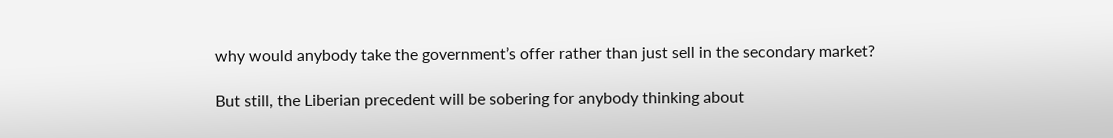why would anybody take the government’s offer rather than just sell in the secondary market?

But still, the Liberian precedent will be sobering for anybody thinking about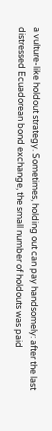a vulture-like holdout strategy. Sometimes, holding out can pay handsomely: after the last distressed Ecuadorean bond exchange, the small number of holdouts was paid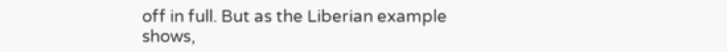off in full. But as the Liberian example shows,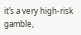it’s a very high-risk gamble,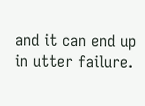and it can end up in utter failure.